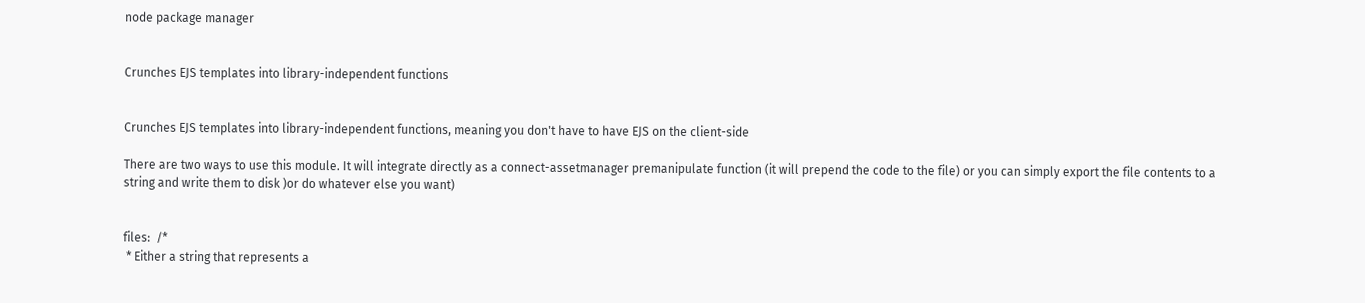node package manager


Crunches EJS templates into library-independent functions


Crunches EJS templates into library-independent functions, meaning you don't have to have EJS on the client-side

There are two ways to use this module. It will integrate directly as a connect-assetmanager premanipulate function (it will prepend the code to the file) or you can simply export the file contents to a string and write them to disk )or do whatever else you want)


files:  /*
 * Either a string that represents a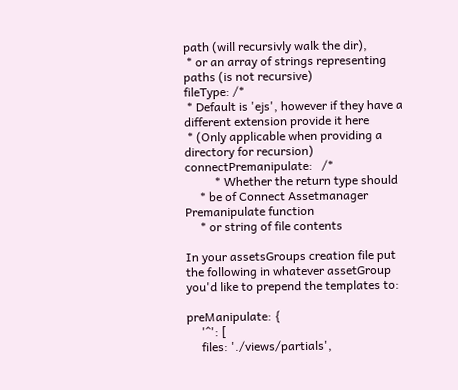path (will recursivly walk the dir),
 * or an array of strings representing paths (is not recursive)
fileType: /*
 * Default is 'ejs', however if they have a different extension provide it here
 * (Only applicable when providing a directory for recursion)
connectPremanipulate:   /*
          * Whether the return type should
     * be of Connect Assetmanager Premanipulate function
     * or string of file contents

In your assetsGroups creation file put the following in whatever assetGroup you'd like to prepend the templates to:

preManipulate: {
     '^': [
     files: './views/partials',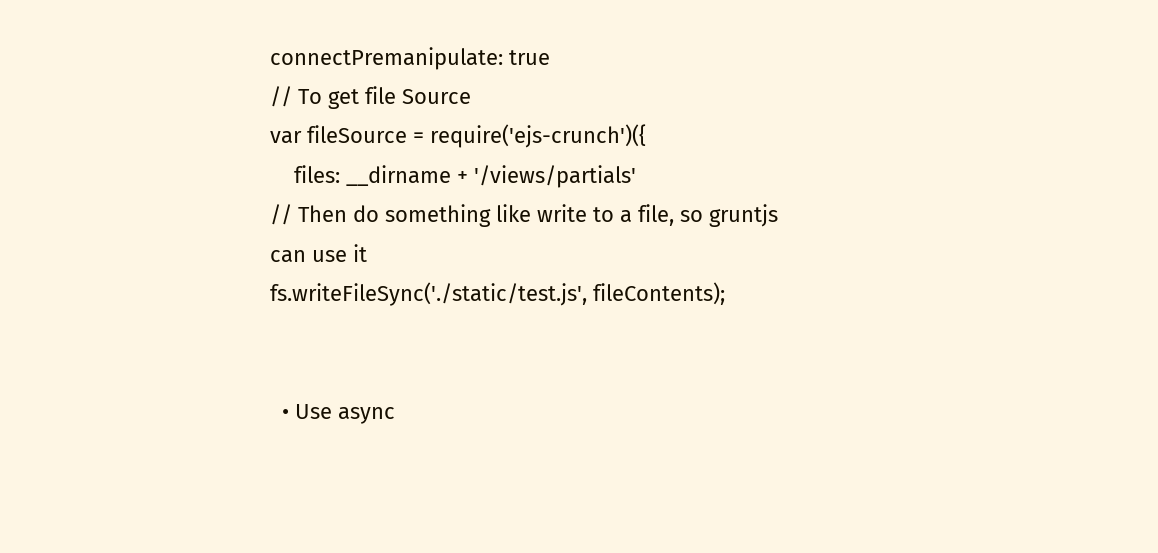connectPremanipulate: true
// To get file Source
var fileSource = require('ejs-crunch')({
    files: __dirname + '/views/partials'
// Then do something like write to a file, so gruntjs can use it
fs.writeFileSync('./static/test.js', fileContents);


  • Use async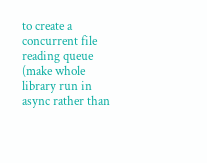to create a concurrent file reading queue (make whole library run in async rather than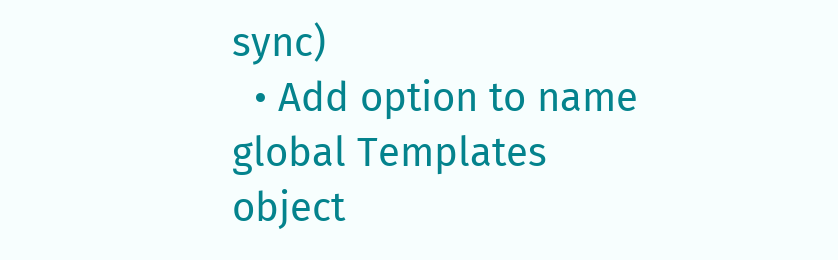sync)
  • Add option to name global Templates object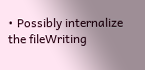• Possibly internalize the fileWriting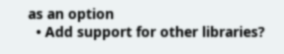as an option
  • Add support for other libraries?